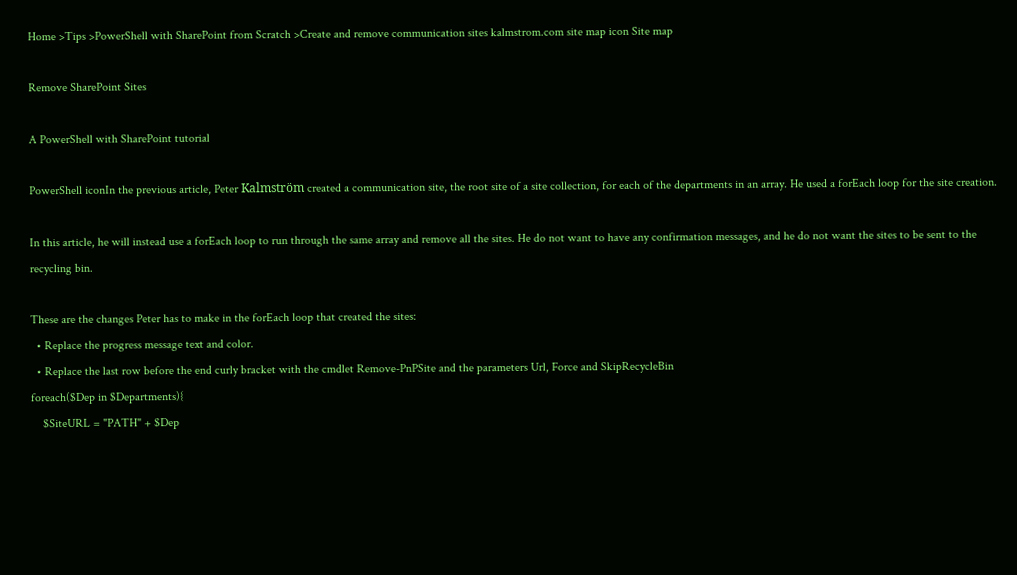Home >Tips >PowerShell with SharePoint from Scratch >Create and remove communication sites kalmstrom.com site map icon Site map

Remove SharePoint Sites

A PowerShell with SharePoint tutorial

PowerShell iconIn the previous article, Peter Kalmström created a communication site, the root site of a site collection, for each of the departments in an array. He used a forEach loop for the site creation.

In this article, he will instead use a forEach loop to run through the same array and remove all the sites. He do not want to have any confirmation messages, and he do not want the sites to be sent to the recycling bin.

These are the changes Peter has to make in the forEach loop that created the sites:
  • Replace the progress message text and color.
  • Replace the last row before the end curly bracket with the cmdlet Remove-PnPSite and the parameters Url, Force and SkipRecycleBin
foreach($Dep in $Departments){
    $SiteURL = "PATH" + $Dep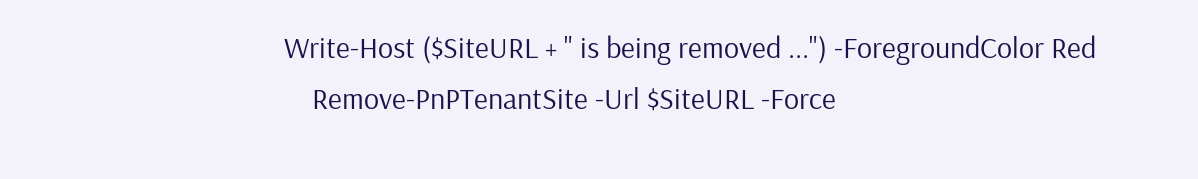Write-Host ($SiteURL + " is being removed ...") -ForegroundColor Red
    Remove-PnPTenantSite -Url $SiteURL -Force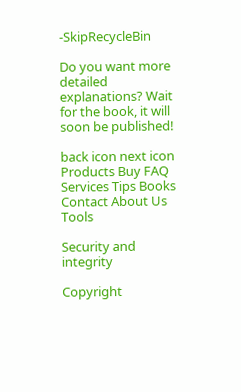-SkipRecycleBin

Do you want more detailed explanations? Wait for the book, it will soon be published!

back icon next icon
Products Buy FAQ Services Tips Books Contact About Us Tools

Security and integrity

Copyright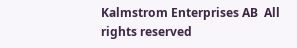Kalmstrom Enterprises AB  All rights reserved